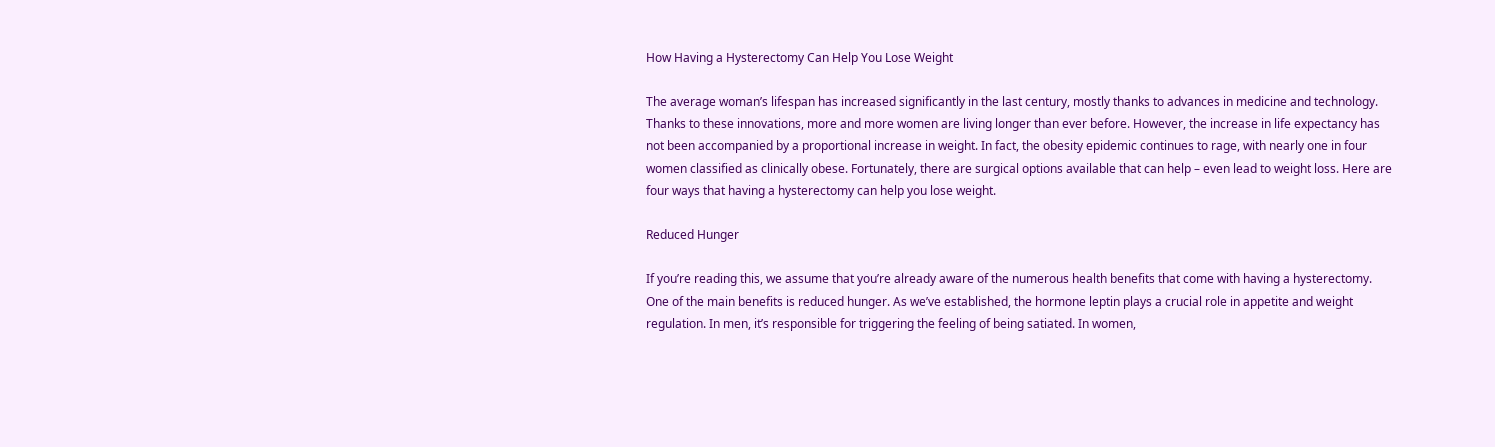How Having a Hysterectomy Can Help You Lose Weight

The average woman’s lifespan has increased significantly in the last century, mostly thanks to advances in medicine and technology. Thanks to these innovations, more and more women are living longer than ever before. However, the increase in life expectancy has not been accompanied by a proportional increase in weight. In fact, the obesity epidemic continues to rage, with nearly one in four women classified as clinically obese. Fortunately, there are surgical options available that can help – even lead to weight loss. Here are four ways that having a hysterectomy can help you lose weight.

Reduced Hunger

If you’re reading this, we assume that you’re already aware of the numerous health benefits that come with having a hysterectomy. One of the main benefits is reduced hunger. As we’ve established, the hormone leptin plays a crucial role in appetite and weight regulation. In men, it’s responsible for triggering the feeling of being satiated. In women,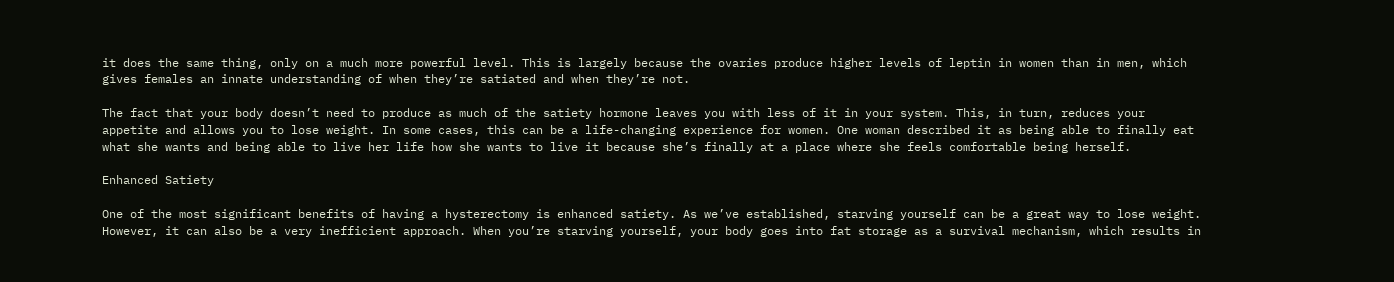it does the same thing, only on a much more powerful level. This is largely because the ovaries produce higher levels of leptin in women than in men, which gives females an innate understanding of when they’re satiated and when they’re not.

The fact that your body doesn’t need to produce as much of the satiety hormone leaves you with less of it in your system. This, in turn, reduces your appetite and allows you to lose weight. In some cases, this can be a life-changing experience for women. One woman described it as being able to finally eat what she wants and being able to live her life how she wants to live it because she’s finally at a place where she feels comfortable being herself.

Enhanced Satiety

One of the most significant benefits of having a hysterectomy is enhanced satiety. As we’ve established, starving yourself can be a great way to lose weight. However, it can also be a very inefficient approach. When you’re starving yourself, your body goes into fat storage as a survival mechanism, which results in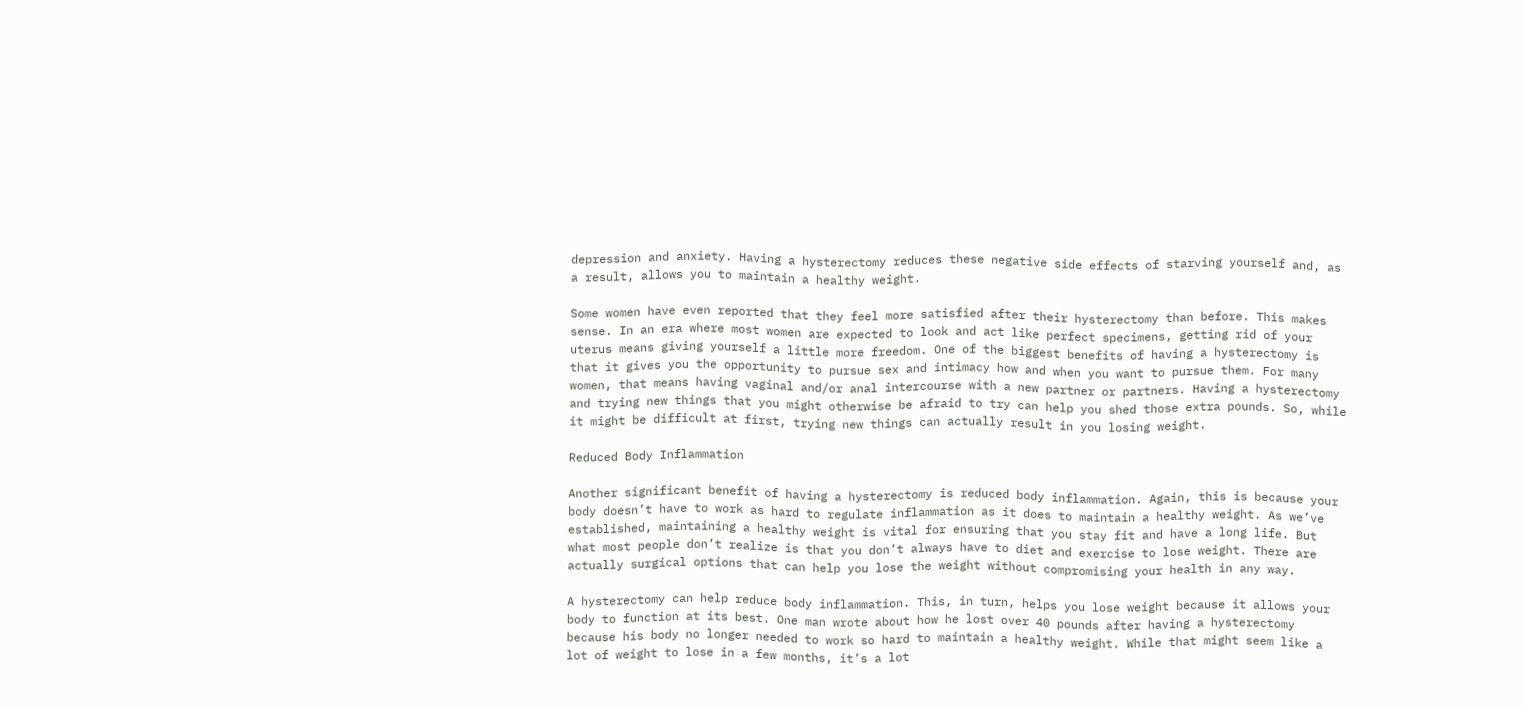depression and anxiety. Having a hysterectomy reduces these negative side effects of starving yourself and, as a result, allows you to maintain a healthy weight.

Some women have even reported that they feel more satisfied after their hysterectomy than before. This makes sense. In an era where most women are expected to look and act like perfect specimens, getting rid of your uterus means giving yourself a little more freedom. One of the biggest benefits of having a hysterectomy is that it gives you the opportunity to pursue sex and intimacy how and when you want to pursue them. For many women, that means having vaginal and/or anal intercourse with a new partner or partners. Having a hysterectomy and trying new things that you might otherwise be afraid to try can help you shed those extra pounds. So, while it might be difficult at first, trying new things can actually result in you losing weight.

Reduced Body Inflammation

Another significant benefit of having a hysterectomy is reduced body inflammation. Again, this is because your body doesn’t have to work as hard to regulate inflammation as it does to maintain a healthy weight. As we’ve established, maintaining a healthy weight is vital for ensuring that you stay fit and have a long life. But what most people don’t realize is that you don’t always have to diet and exercise to lose weight. There are actually surgical options that can help you lose the weight without compromising your health in any way.

A hysterectomy can help reduce body inflammation. This, in turn, helps you lose weight because it allows your body to function at its best. One man wrote about how he lost over 40 pounds after having a hysterectomy because his body no longer needed to work so hard to maintain a healthy weight. While that might seem like a lot of weight to lose in a few months, it’s a lot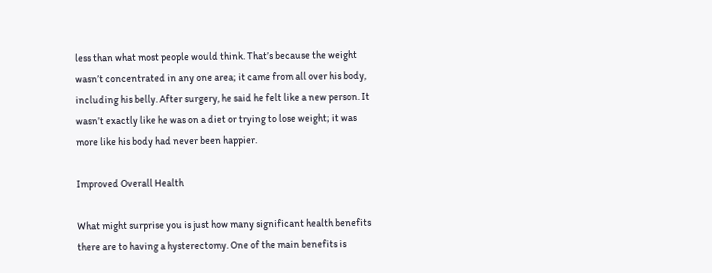less than what most people would think. That’s because the weight wasn’t concentrated in any one area; it came from all over his body, including his belly. After surgery, he said he felt like a new person. It wasn’t exactly like he was on a diet or trying to lose weight; it was more like his body had never been happier.

Improved Overall Health

What might surprise you is just how many significant health benefits there are to having a hysterectomy. One of the main benefits is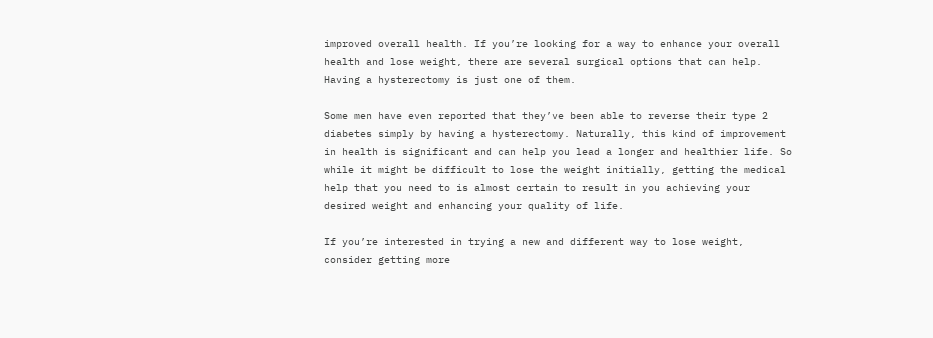improved overall health. If you’re looking for a way to enhance your overall health and lose weight, there are several surgical options that can help. Having a hysterectomy is just one of them.

Some men have even reported that they’ve been able to reverse their type 2 diabetes simply by having a hysterectomy. Naturally, this kind of improvement in health is significant and can help you lead a longer and healthier life. So while it might be difficult to lose the weight initially, getting the medical help that you need to is almost certain to result in you achieving your desired weight and enhancing your quality of life.

If you’re interested in trying a new and different way to lose weight, consider getting more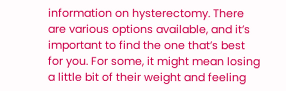information on hysterectomy. There are various options available, and it’s important to find the one that’s best for you. For some, it might mean losing a little bit of their weight and feeling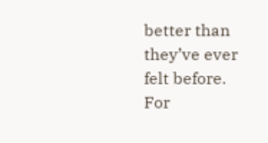better than they’ve ever felt before. For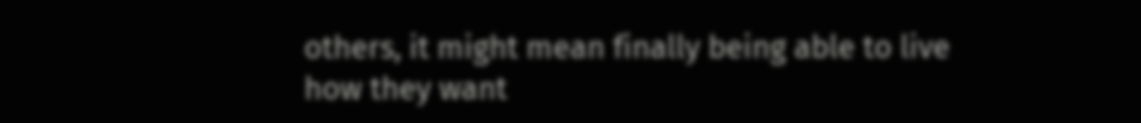others, it might mean finally being able to live how they want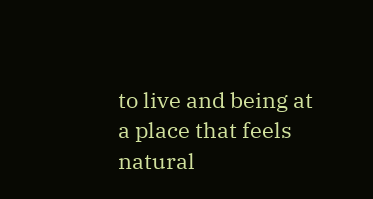to live and being at a place that feels natural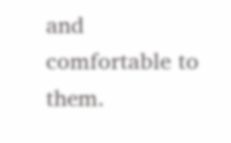and comfortable to them.